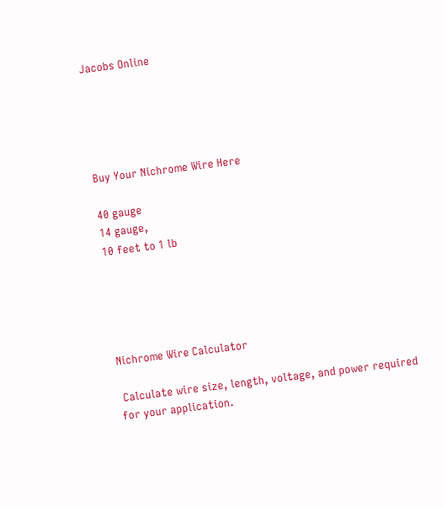Jacobs Online





Buy Your Nichrome Wire Here

40 gauge
14 gauge,
10 feet to 1 lb





Nichrome Wire Calculator

 Calculate wire size, length, voltage, and power required for your application.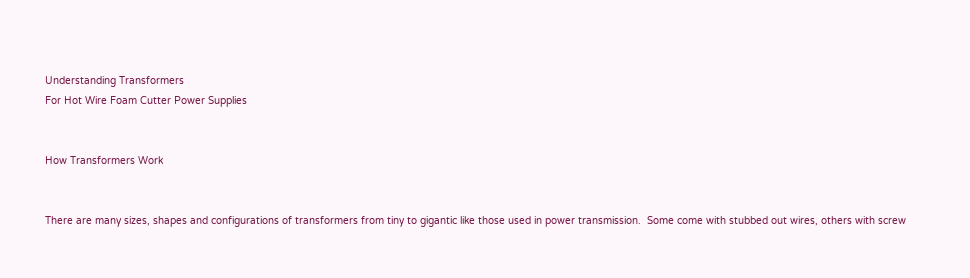Understanding Transformers
For Hot Wire Foam Cutter Power Supplies


How Transformers Work


There are many sizes, shapes and configurations of transformers from tiny to gigantic like those used in power transmission.  Some come with stubbed out wires, others with screw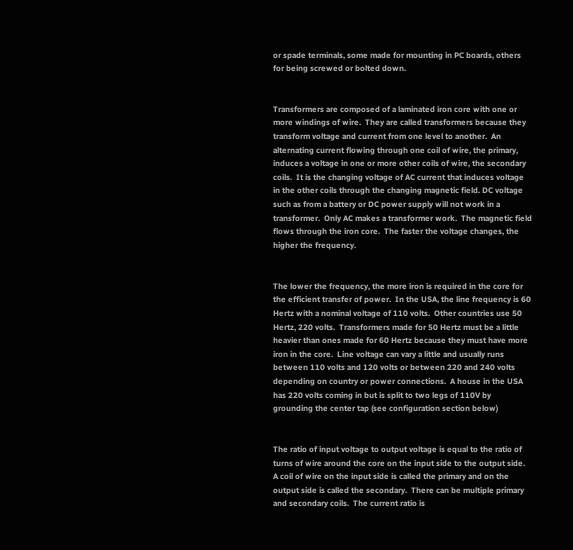or spade terminals, some made for mounting in PC boards, others for being screwed or bolted down.


Transformers are composed of a laminated iron core with one or more windings of wire.  They are called transformers because they transform voltage and current from one level to another.  An alternating current flowing through one coil of wire, the primary, induces a voltage in one or more other coils of wire, the secondary coils.  It is the changing voltage of AC current that induces voltage in the other coils through the changing magnetic field. DC voltage such as from a battery or DC power supply will not work in a transformer.  Only AC makes a transformer work.  The magnetic field flows through the iron core.  The faster the voltage changes, the higher the frequency.


The lower the frequency, the more iron is required in the core for the efficient transfer of power.  In the USA, the line frequency is 60 Hertz with a nominal voltage of 110 volts.  Other countries use 50 Hertz, 220 volts.  Transformers made for 50 Hertz must be a little heavier than ones made for 60 Hertz because they must have more iron in the core.  Line voltage can vary a little and usually runs between 110 volts and 120 volts or between 220 and 240 volts depending on country or power connections.  A house in the USA has 220 volts coming in but is split to two legs of 110V by grounding the center tap (see configuration section below)


The ratio of input voltage to output voltage is equal to the ratio of turns of wire around the core on the input side to the output side.  A coil of wire on the input side is called the primary and on the output side is called the secondary.  There can be multiple primary and secondary coils.  The current ratio is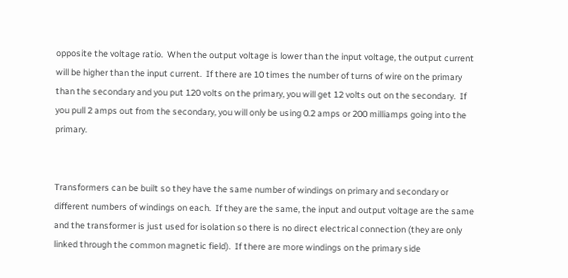opposite the voltage ratio.  When the output voltage is lower than the input voltage, the output current will be higher than the input current.  If there are 10 times the number of turns of wire on the primary than the secondary and you put 120 volts on the primary, you will get 12 volts out on the secondary.  If you pull 2 amps out from the secondary, you will only be using 0.2 amps or 200 milliamps going into the primary.


Transformers can be built so they have the same number of windings on primary and secondary or different numbers of windings on each.  If they are the same, the input and output voltage are the same and the transformer is just used for isolation so there is no direct electrical connection (they are only linked through the common magnetic field).  If there are more windings on the primary side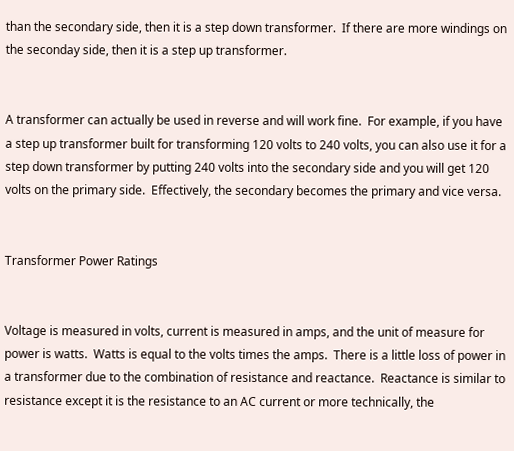than the secondary side, then it is a step down transformer.  If there are more windings on the seconday side, then it is a step up transformer.


A transformer can actually be used in reverse and will work fine.  For example, if you have a step up transformer built for transforming 120 volts to 240 volts, you can also use it for a step down transformer by putting 240 volts into the secondary side and you will get 120 volts on the primary side.  Effectively, the secondary becomes the primary and vice versa.


Transformer Power Ratings


Voltage is measured in volts, current is measured in amps, and the unit of measure for power is watts.  Watts is equal to the volts times the amps.  There is a little loss of power in a transformer due to the combination of resistance and reactance.  Reactance is similar to resistance except it is the resistance to an AC current or more technically, the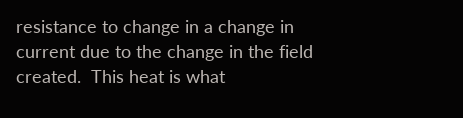resistance to change in a change in current due to the change in the field created.  This heat is what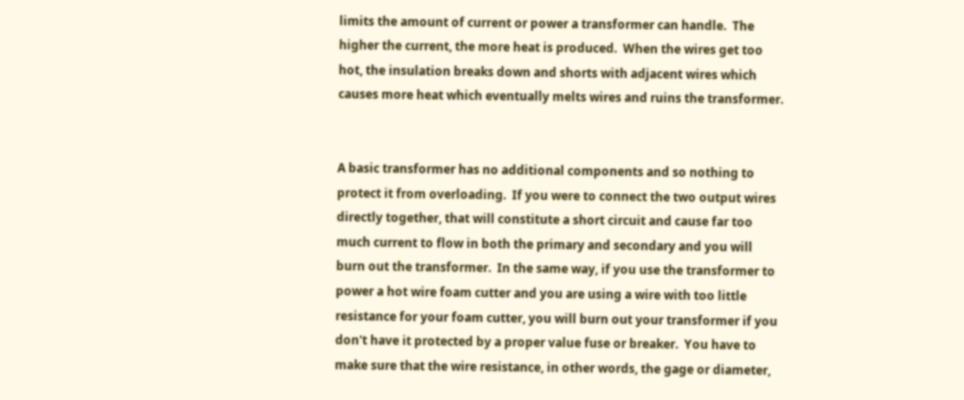limits the amount of current or power a transformer can handle.  The higher the current, the more heat is produced.  When the wires get too hot, the insulation breaks down and shorts with adjacent wires which causes more heat which eventually melts wires and ruins the transformer.


A basic transformer has no additional components and so nothing to protect it from overloading.  If you were to connect the two output wires directly together, that will constitute a short circuit and cause far too much current to flow in both the primary and secondary and you will burn out the transformer.  In the same way, if you use the transformer to power a hot wire foam cutter and you are using a wire with too little resistance for your foam cutter, you will burn out your transformer if you don't have it protected by a proper value fuse or breaker.  You have to make sure that the wire resistance, in other words, the gage or diameter,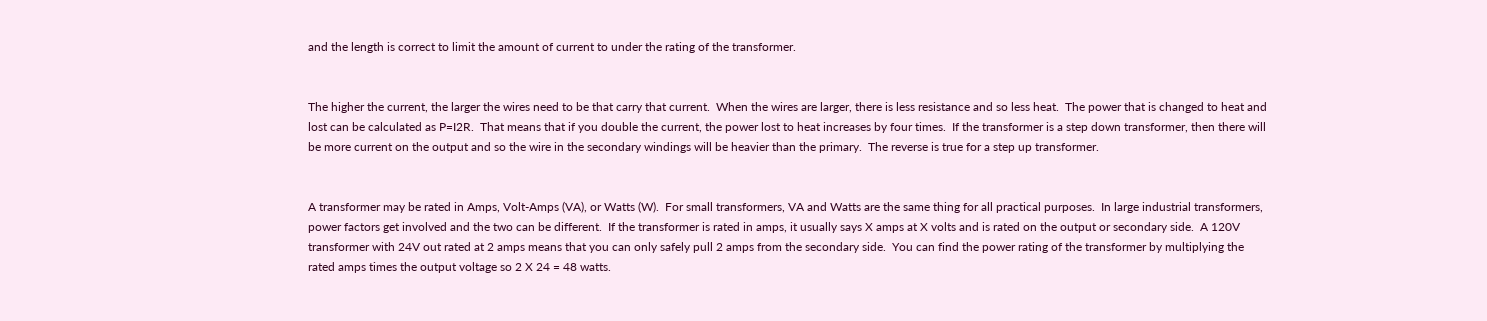and the length is correct to limit the amount of current to under the rating of the transformer.


The higher the current, the larger the wires need to be that carry that current.  When the wires are larger, there is less resistance and so less heat.  The power that is changed to heat and lost can be calculated as P=I2R.  That means that if you double the current, the power lost to heat increases by four times.  If the transformer is a step down transformer, then there will be more current on the output and so the wire in the secondary windings will be heavier than the primary.  The reverse is true for a step up transformer.


A transformer may be rated in Amps, Volt-Amps (VA), or Watts (W).  For small transformers, VA and Watts are the same thing for all practical purposes.  In large industrial transformers, power factors get involved and the two can be different.  If the transformer is rated in amps, it usually says X amps at X volts and is rated on the output or secondary side.  A 120V transformer with 24V out rated at 2 amps means that you can only safely pull 2 amps from the secondary side.  You can find the power rating of the transformer by multiplying the rated amps times the output voltage so 2 X 24 = 48 watts.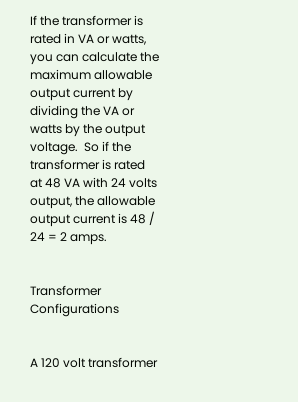If the transformer is rated in VA or watts, you can calculate the maximum allowable output current by dividing the VA or watts by the output voltage.  So if the transformer is rated at 48 VA with 24 volts output, the allowable output current is 48 / 24 = 2 amps.


Transformer Configurations


A 120 volt transformer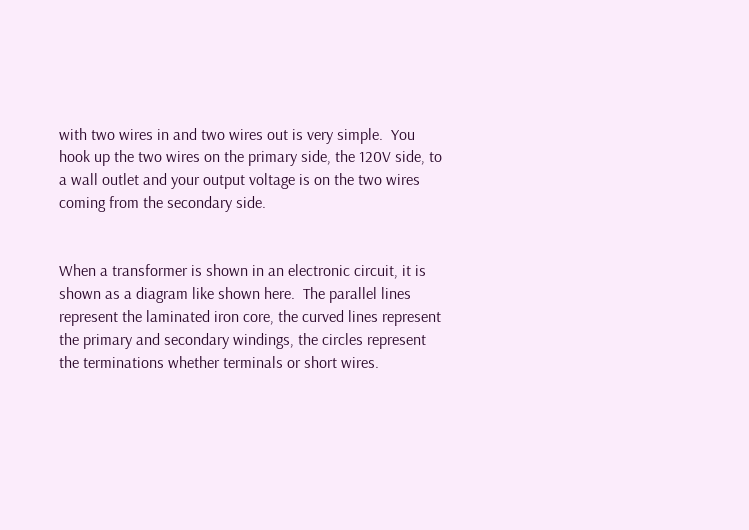with two wires in and two wires out is very simple.  You hook up the two wires on the primary side, the 120V side, to a wall outlet and your output voltage is on the two wires coming from the secondary side.


When a transformer is shown in an electronic circuit, it is shown as a diagram like shown here.  The parallel lines represent the laminated iron core, the curved lines represent the primary and secondary windings, the circles represent the terminations whether terminals or short wires.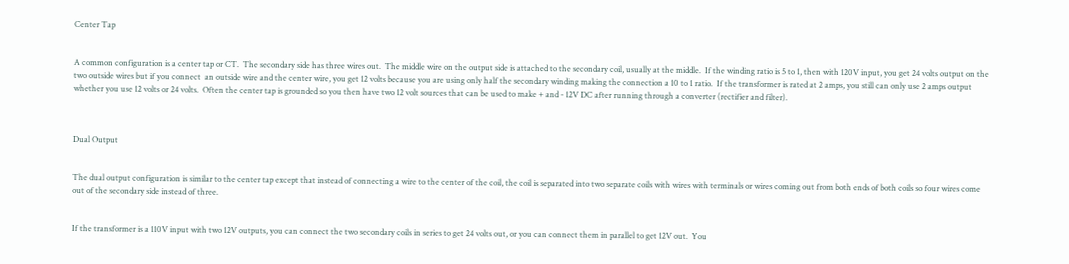Center Tap


A common configuration is a center tap or CT.  The secondary side has three wires out.  The middle wire on the output side is attached to the secondary coil, usually at the middle.  If the winding ratio is 5 to 1, then with 120V input, you get 24 volts output on the two outside wires but if you connect  an outside wire and the center wire, you get 12 volts because you are using only half the secondary winding making the connection a 10 to 1 ratio.  If the transformer is rated at 2 amps, you still can only use 2 amps output whether you use 12 volts or 24 volts.  Often the center tap is grounded so you then have two 12 volt sources that can be used to make + and - 12V DC after running through a converter (rectifier and filter).



Dual Output


The dual output configuration is similar to the center tap except that instead of connecting a wire to the center of the coil, the coil is separated into two separate coils with wires with terminals or wires coming out from both ends of both coils so four wires come out of the secondary side instead of three.


If the transformer is a 110V input with two 12V outputs, you can connect the two secondary coils in series to get 24 volts out, or you can connect them in parallel to get 12V out.  You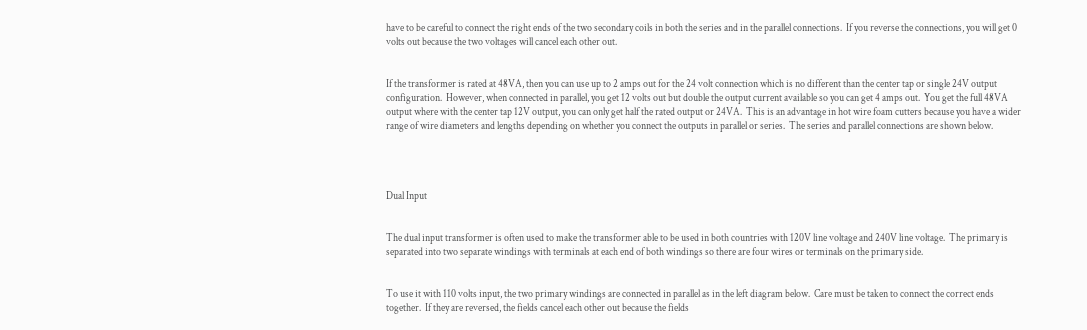have to be careful to connect the right ends of the two secondary coils in both the series and in the parallel connections.  If you reverse the connections, you will get 0 volts out because the two voltages will cancel each other out.


If the transformer is rated at 48VA, then you can use up to 2 amps out for the 24 volt connection which is no different than the center tap or single 24V output configuration.  However, when connected in parallel, you get 12 volts out but double the output current available so you can get 4 amps out.  You get the full 48VA output where with the center tap 12V output, you can only get half the rated output or 24VA.  This is an advantage in hot wire foam cutters because you have a wider range of wire diameters and lengths depending on whether you connect the outputs in parallel or series.  The series and parallel connections are shown below.




Dual Input


The dual input transformer is often used to make the transformer able to be used in both countries with 120V line voltage and 240V line voltage.  The primary is separated into two separate windings with terminals at each end of both windings so there are four wires or terminals on the primary side.


To use it with 110 volts input, the two primary windings are connected in parallel as in the left diagram below.  Care must be taken to connect the correct ends together.  If they are reversed, the fields cancel each other out because the fields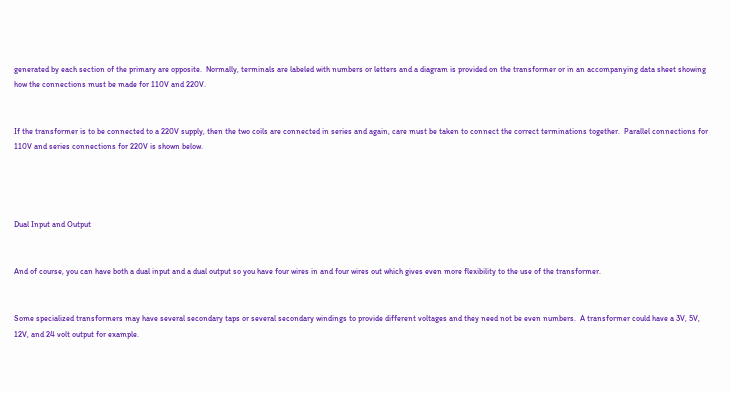generated by each section of the primary are opposite.  Normally, terminals are labeled with numbers or letters and a diagram is provided on the transformer or in an accompanying data sheet showing how the connections must be made for 110V and 220V.


If the transformer is to be connected to a 220V supply, then the two coils are connected in series and again, care must be taken to connect the correct terminations together.  Parallel connections for 110V and series connections for 220V is shown below.




Dual Input and Output


And of course, you can have both a dual input and a dual output so you have four wires in and four wires out which gives even more flexibility to the use of the transformer.


Some specialized transformers may have several secondary taps or several secondary windings to provide different voltages and they need not be even numbers.  A transformer could have a 3V, 5V, 12V, and 24 volt output for example.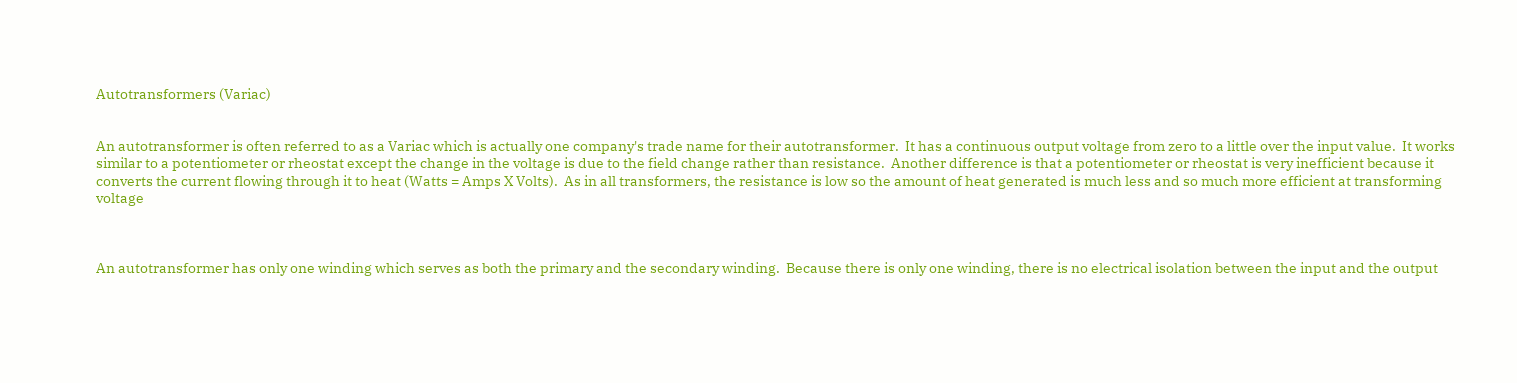Autotransformers (Variac)


An autotransformer is often referred to as a Variac which is actually one company's trade name for their autotransformer.  It has a continuous output voltage from zero to a little over the input value.  It works similar to a potentiometer or rheostat except the change in the voltage is due to the field change rather than resistance.  Another difference is that a potentiometer or rheostat is very inefficient because it converts the current flowing through it to heat (Watts = Amps X Volts).  As in all transformers, the resistance is low so the amount of heat generated is much less and so much more efficient at transforming voltage



An autotransformer has only one winding which serves as both the primary and the secondary winding.  Because there is only one winding, there is no electrical isolation between the input and the output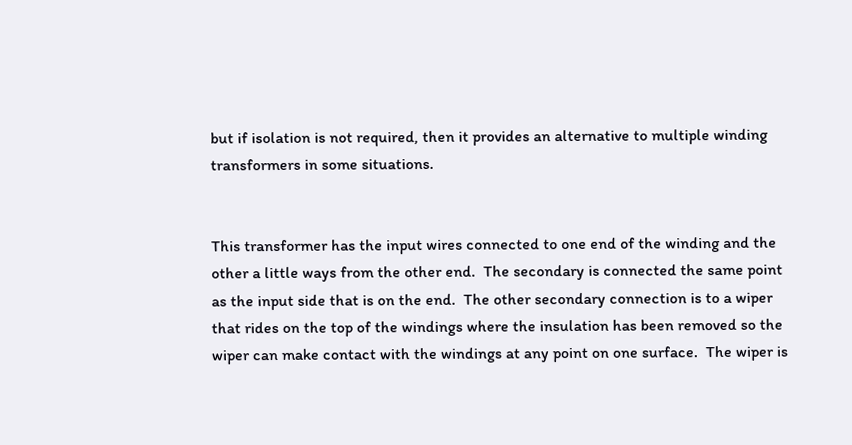but if isolation is not required, then it provides an alternative to multiple winding transformers in some situations.


This transformer has the input wires connected to one end of the winding and the other a little ways from the other end.  The secondary is connected the same point as the input side that is on the end.  The other secondary connection is to a wiper that rides on the top of the windings where the insulation has been removed so the wiper can make contact with the windings at any point on one surface.  The wiper is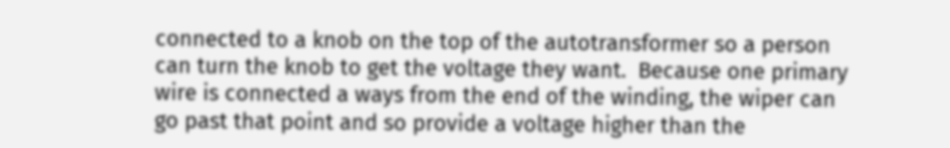connected to a knob on the top of the autotransformer so a person can turn the knob to get the voltage they want.  Because one primary wire is connected a ways from the end of the winding, the wiper can go past that point and so provide a voltage higher than the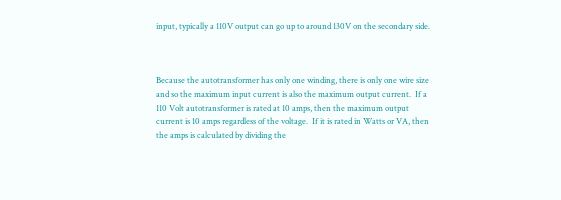input, typically a 110V output can go up to around 130V on the secondary side.



Because the autotransformer has only one winding, there is only one wire size and so the maximum input current is also the maximum output current.  If a 110 Volt autotransformer is rated at 10 amps, then the maximum output current is 10 amps regardless of the voltage.  If it is rated in Watts or VA, then the amps is calculated by dividing the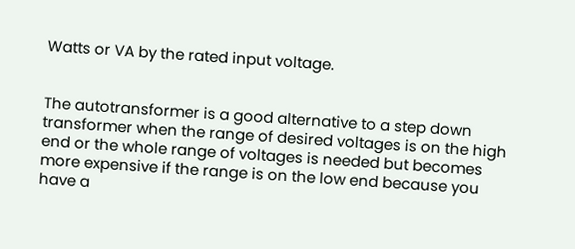Watts or VA by the rated input voltage.


The autotransformer is a good alternative to a step down transformer when the range of desired voltages is on the high end or the whole range of voltages is needed but becomes more expensive if the range is on the low end because you have a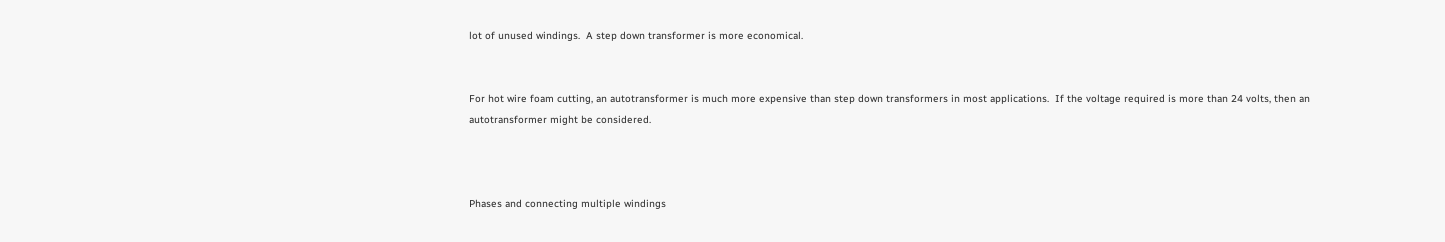lot of unused windings.  A step down transformer is more economical.


For hot wire foam cutting, an autotransformer is much more expensive than step down transformers in most applications.  If the voltage required is more than 24 volts, then an autotransformer might be considered.



Phases and connecting multiple windings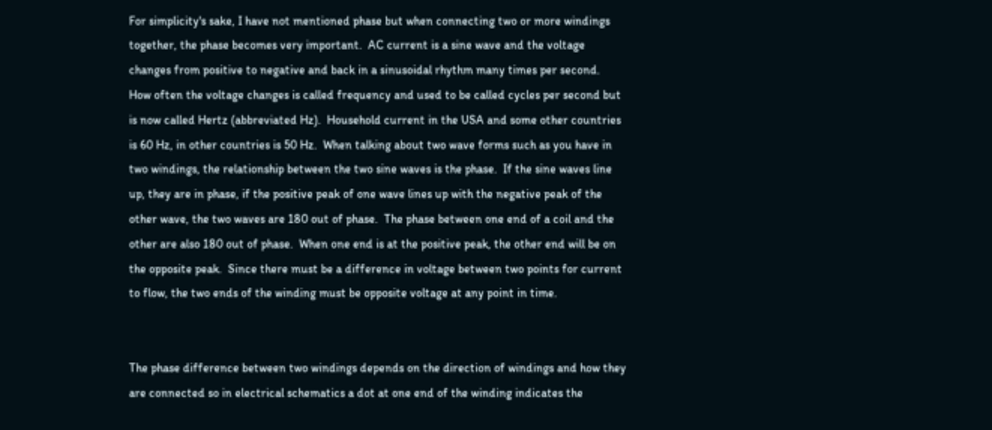For simplicity's sake, I have not mentioned phase but when connecting two or more windings together, the phase becomes very important.  AC current is a sine wave and the voltage changes from positive to negative and back in a sinusoidal rhythm many times per second.  How often the voltage changes is called frequency and used to be called cycles per second but is now called Hertz (abbreviated Hz).  Household current in the USA and some other countries is 60 Hz, in other countries is 50 Hz.  When talking about two wave forms such as you have in two windings, the relationship between the two sine waves is the phase.  If the sine waves line up, they are in phase, if the positive peak of one wave lines up with the negative peak of the other wave, the two waves are 180 out of phase.  The phase between one end of a coil and the other are also 180 out of phase.  When one end is at the positive peak, the other end will be on the opposite peak.  Since there must be a difference in voltage between two points for current to flow, the two ends of the winding must be opposite voltage at any point in time.


The phase difference between two windings depends on the direction of windings and how they are connected so in electrical schematics a dot at one end of the winding indicates the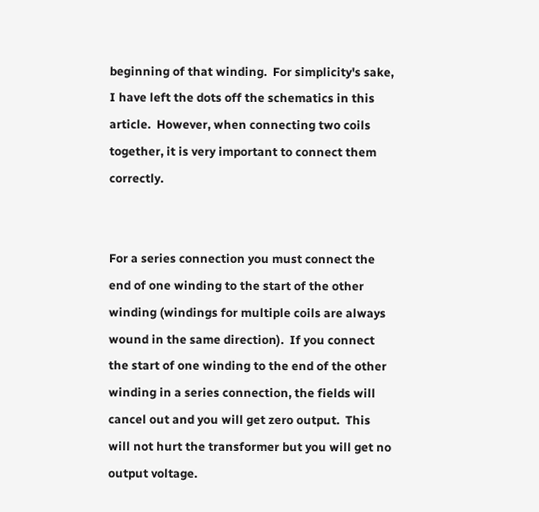beginning of that winding.  For simplicity's sake, I have left the dots off the schematics in this article.  However, when connecting two coils together, it is very important to connect them correctly.


For a series connection you must connect the end of one winding to the start of the other winding (windings for multiple coils are always wound in the same direction).  If you connect the start of one winding to the end of the other winding in a series connection, the fields will cancel out and you will get zero output.  This will not hurt the transformer but you will get no output voltage.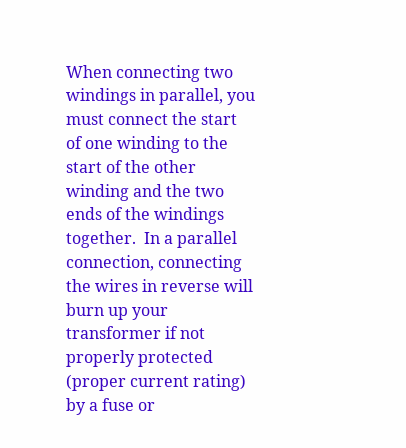When connecting two windings in parallel, you must connect the start of one winding to the start of the other winding and the two ends of the windings together.  In a parallel connection, connecting the wires in reverse will burn up your transformer if not properly protected (proper current rating) by a fuse or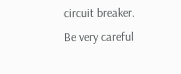circuit breaker. Be very careful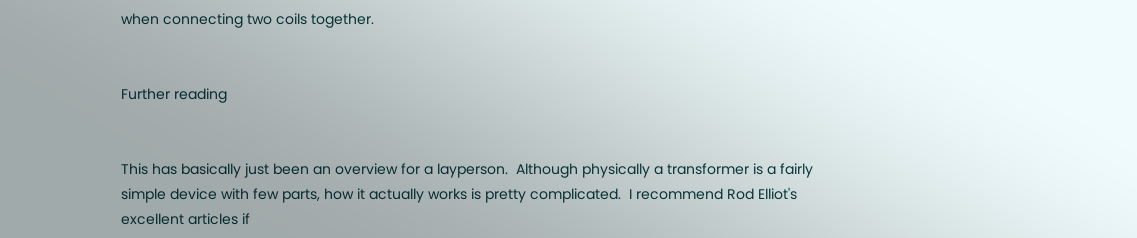when connecting two coils together.


Further reading


This has basically just been an overview for a layperson.  Although physically a transformer is a fairly simple device with few parts, how it actually works is pretty complicated.  I recommend Rod Elliot's excellent articles if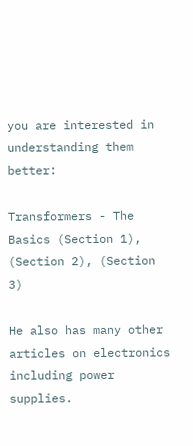you are interested in understanding them better:

Transformers - The Basics (Section 1), (Section 2), (Section 3)

He also has many other articles on electronics including power supplies.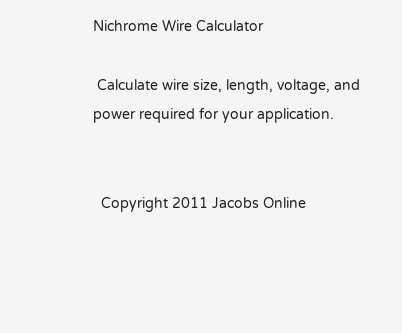Nichrome Wire Calculator

 Calculate wire size, length, voltage, and power required for your application.


  Copyright 2011 Jacobs Online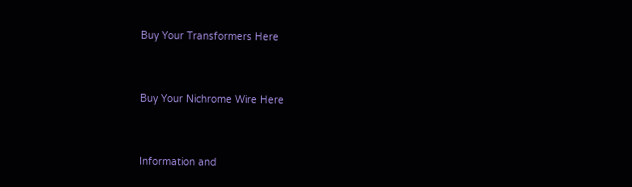Buy Your Transformers Here


Buy Your Nichrome Wire Here


Information and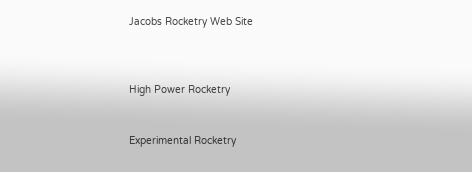Jacobs Rocketry Web Site



High Power Rocketry


Experimental Rocketry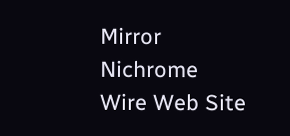Mirror Nichrome Wire Web Site